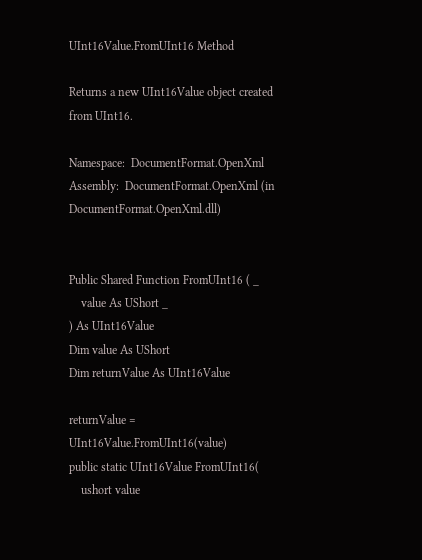UInt16Value.FromUInt16 Method

Returns a new UInt16Value object created from UInt16.

Namespace:  DocumentFormat.OpenXml
Assembly:  DocumentFormat.OpenXml (in DocumentFormat.OpenXml.dll)


Public Shared Function FromUInt16 ( _
    value As UShort _
) As UInt16Value
Dim value As UShort
Dim returnValue As UInt16Value

returnValue = UInt16Value.FromUInt16(value)
public static UInt16Value FromUInt16(
    ushort value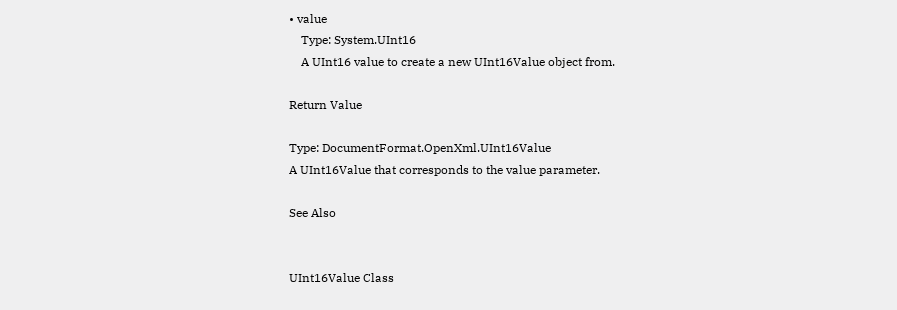• value
    Type: System.UInt16
    A UInt16 value to create a new UInt16Value object from.

Return Value

Type: DocumentFormat.OpenXml.UInt16Value
A UInt16Value that corresponds to the value parameter.

See Also


UInt16Value Class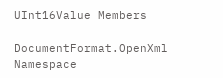UInt16Value Members

DocumentFormat.OpenXml Namespace